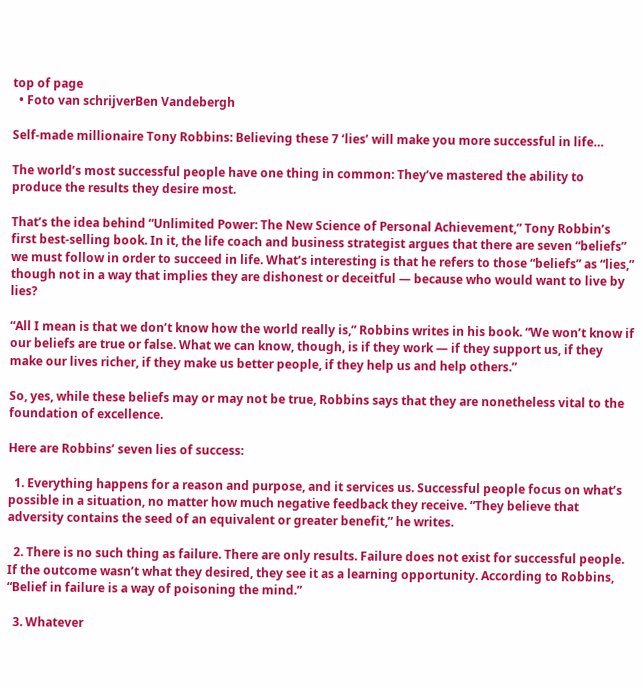top of page
  • Foto van schrijverBen Vandebergh

Self-made millionaire Tony Robbins: Believing these 7 ‘lies’ will make you more successful in life…

The world’s most successful people have one thing in common: They’ve mastered the ability to produce the results they desire most.

That’s the idea behind “Unlimited Power: The New Science of Personal Achievement,” Tony Robbin’s first best-selling book. In it, the life coach and business strategist argues that there are seven “beliefs” we must follow in order to succeed in life. What’s interesting is that he refers to those “beliefs” as “lies,” though not in a way that implies they are dishonest or deceitful — because who would want to live by lies?

“All I mean is that we don’t know how the world really is,” Robbins writes in his book. “We won’t know if our beliefs are true or false. What we can know, though, is if they work — if they support us, if they make our lives richer, if they make us better people, if they help us and help others.”

So, yes, while these beliefs may or may not be true, Robbins says that they are nonetheless vital to the foundation of excellence.

Here are Robbins’ seven lies of success:

  1. Everything happens for a reason and purpose, and it services us. Successful people focus on what’s possible in a situation, no matter how much negative feedback they receive. “They believe that adversity contains the seed of an equivalent or greater benefit,” he writes.

  2. There is no such thing as failure. There are only results. Failure does not exist for successful people. If the outcome wasn’t what they desired, they see it as a learning opportunity. According to Robbins, “Belief in failure is a way of poisoning the mind.”

  3. Whatever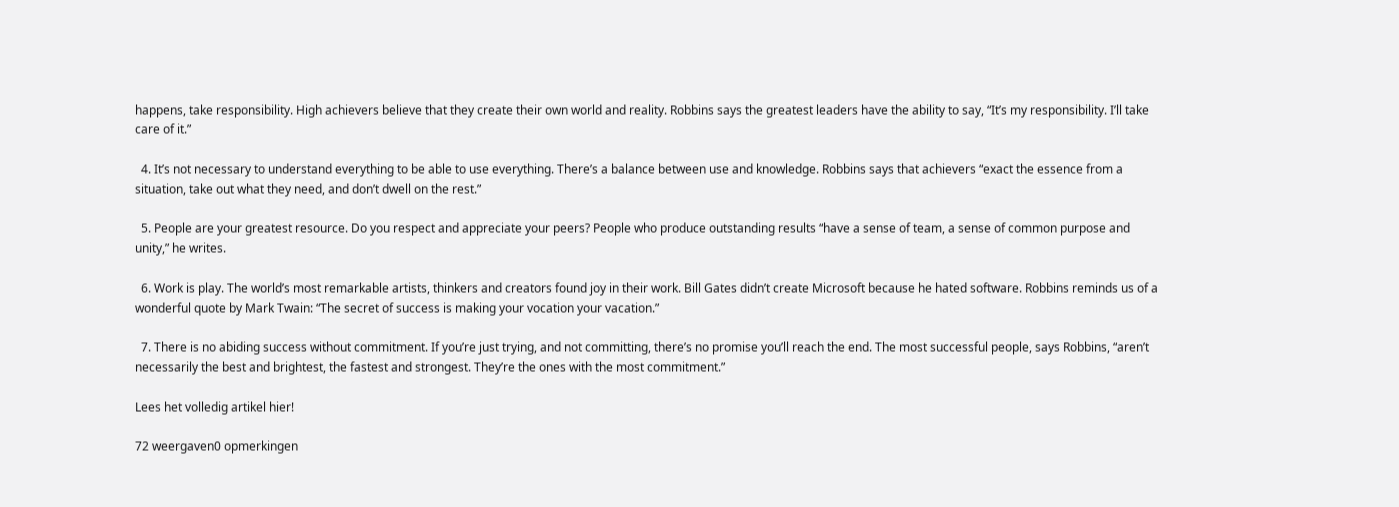happens, take responsibility. High achievers believe that they create their own world and reality. Robbins says the greatest leaders have the ability to say, “It’s my responsibility. I’ll take care of it.”

  4. It’s not necessary to understand everything to be able to use everything. There’s a balance between use and knowledge. Robbins says that achievers “exact the essence from a situation, take out what they need, and don’t dwell on the rest.”

  5. People are your greatest resource. Do you respect and appreciate your peers? People who produce outstanding results “have a sense of team, a sense of common purpose and unity,” he writes.

  6. Work is play. The world’s most remarkable artists, thinkers and creators found joy in their work. Bill Gates didn’t create Microsoft because he hated software. Robbins reminds us of a wonderful quote by Mark Twain: “The secret of success is making your vocation your vacation.”

  7. There is no abiding success without commitment. If you’re just trying, and not committing, there’s no promise you’ll reach the end. The most successful people, says Robbins, “aren’t necessarily the best and brightest, the fastest and strongest. They’re the ones with the most commitment.”

Lees het volledig artikel hier!

72 weergaven0 opmerkingen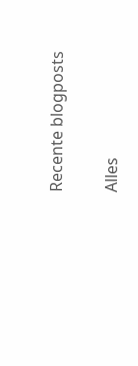Recente blogposts

Alles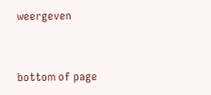weergeven


bottom of page